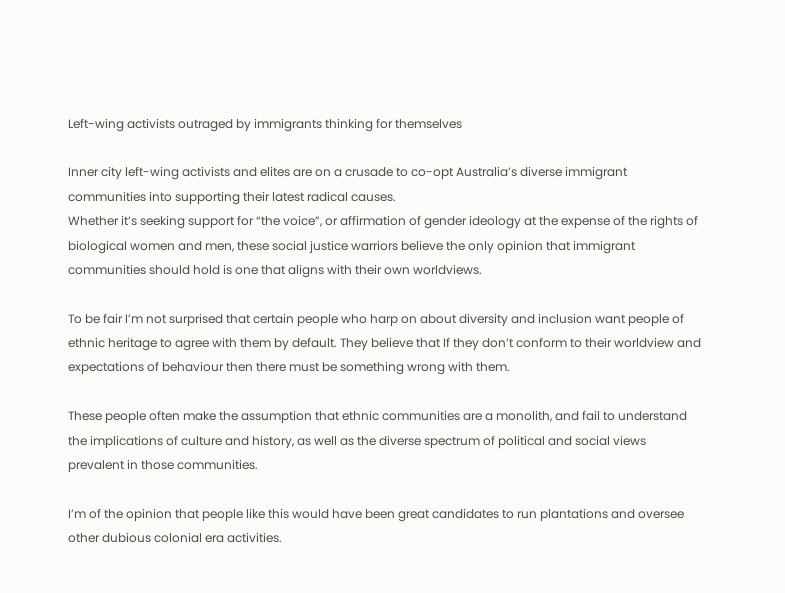Left-wing activists outraged by immigrants thinking for themselves

Inner city left-wing activists and elites are on a crusade to co-opt Australia’s diverse immigrant communities into supporting their latest radical causes.
Whether it’s seeking support for “the voice”, or affirmation of gender ideology at the expense of the rights of biological women and men, these social justice warriors believe the only opinion that immigrant communities should hold is one that aligns with their own worldviews.

To be fair I’m not surprised that certain people who harp on about diversity and inclusion want people of ethnic heritage to agree with them by default. They believe that If they don’t conform to their worldview and expectations of behaviour then there must be something wrong with them.

These people often make the assumption that ethnic communities are a monolith, and fail to understand the implications of culture and history, as well as the diverse spectrum of political and social views prevalent in those communities.

I’m of the opinion that people like this would have been great candidates to run plantations and oversee other dubious colonial era activities.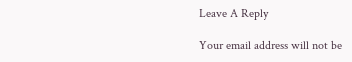Leave A Reply

Your email address will not be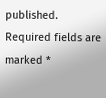published. Required fields are marked *